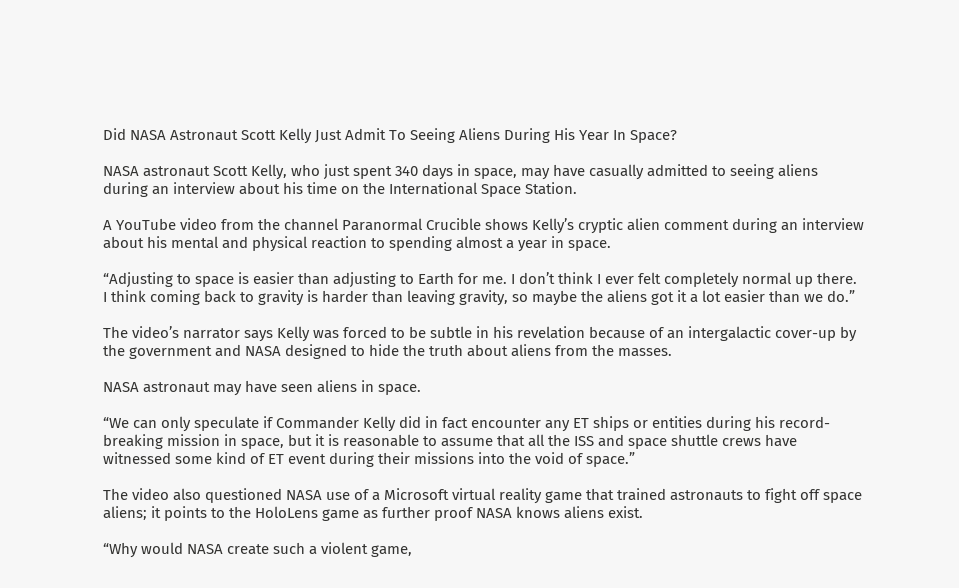Did NASA Astronaut Scott Kelly Just Admit To Seeing Aliens During His Year In Space?

NASA astronaut Scott Kelly, who just spent 340 days in space, may have casually admitted to seeing aliens during an interview about his time on the International Space Station.

A YouTube video from the channel Paranormal Crucible shows Kelly’s cryptic alien comment during an interview about his mental and physical reaction to spending almost a year in space.

“Adjusting to space is easier than adjusting to Earth for me. I don’t think I ever felt completely normal up there. I think coming back to gravity is harder than leaving gravity, so maybe the aliens got it a lot easier than we do.”

The video’s narrator says Kelly was forced to be subtle in his revelation because of an intergalactic cover-up by the government and NASA designed to hide the truth about aliens from the masses.

NASA astronaut may have seen aliens in space.

“We can only speculate if Commander Kelly did in fact encounter any ET ships or entities during his record-breaking mission in space, but it is reasonable to assume that all the ISS and space shuttle crews have witnessed some kind of ET event during their missions into the void of space.”

The video also questioned NASA use of a Microsoft virtual reality game that trained astronauts to fight off space aliens; it points to the HoloLens game as further proof NASA knows aliens exist.

“Why would NASA create such a violent game,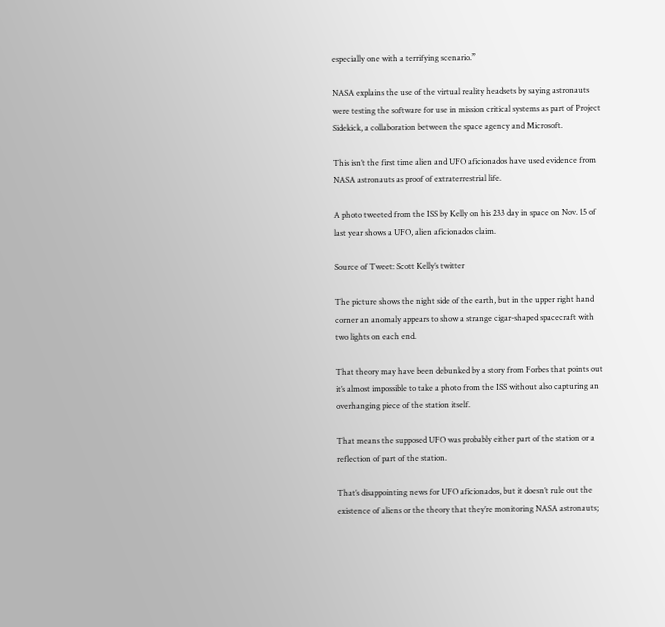especially one with a terrifying scenario.”

NASA explains the use of the virtual reality headsets by saying astronauts were testing the software for use in mission critical systems as part of Project Sidekick, a collaboration between the space agency and Microsoft.

This isn’t the first time alien and UFO aficionados have used evidence from NASA astronauts as proof of extraterrestrial life.

A photo tweeted from the ISS by Kelly on his 233 day in space on Nov. 15 of last year shows a UFO, alien aficionados claim.

Source of Tweet: Scott Kelly’s twitter

The picture shows the night side of the earth, but in the upper right hand corner an anomaly appears to show a strange cigar-shaped spacecraft with two lights on each end.

That theory may have been debunked by a story from Forbes that points out it’s almost impossible to take a photo from the ISS without also capturing an overhanging piece of the station itself.

That means the supposed UFO was probably either part of the station or a reflection of part of the station.

That’s disappointing news for UFO aficionados, but it doesn’t rule out the existence of aliens or the theory that they’re monitoring NASA astronauts;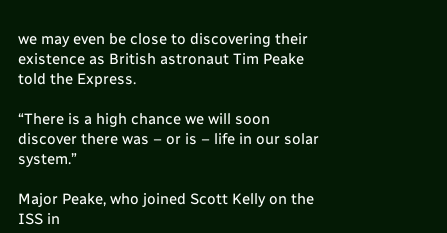we may even be close to discovering their existence as British astronaut Tim Peake told the Express.

“There is a high chance we will soon discover there was – or is – life in our solar system.”

Major Peake, who joined Scott Kelly on the ISS in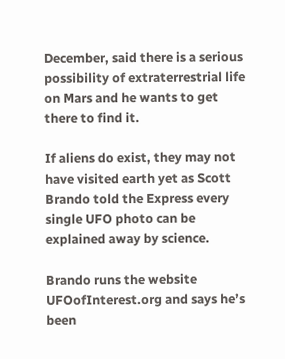December, said there is a serious possibility of extraterrestrial life on Mars and he wants to get there to find it.

If aliens do exist, they may not have visited earth yet as Scott Brando told the Express every single UFO photo can be explained away by science.

Brando runs the website UFOofInterest.org and says he’s been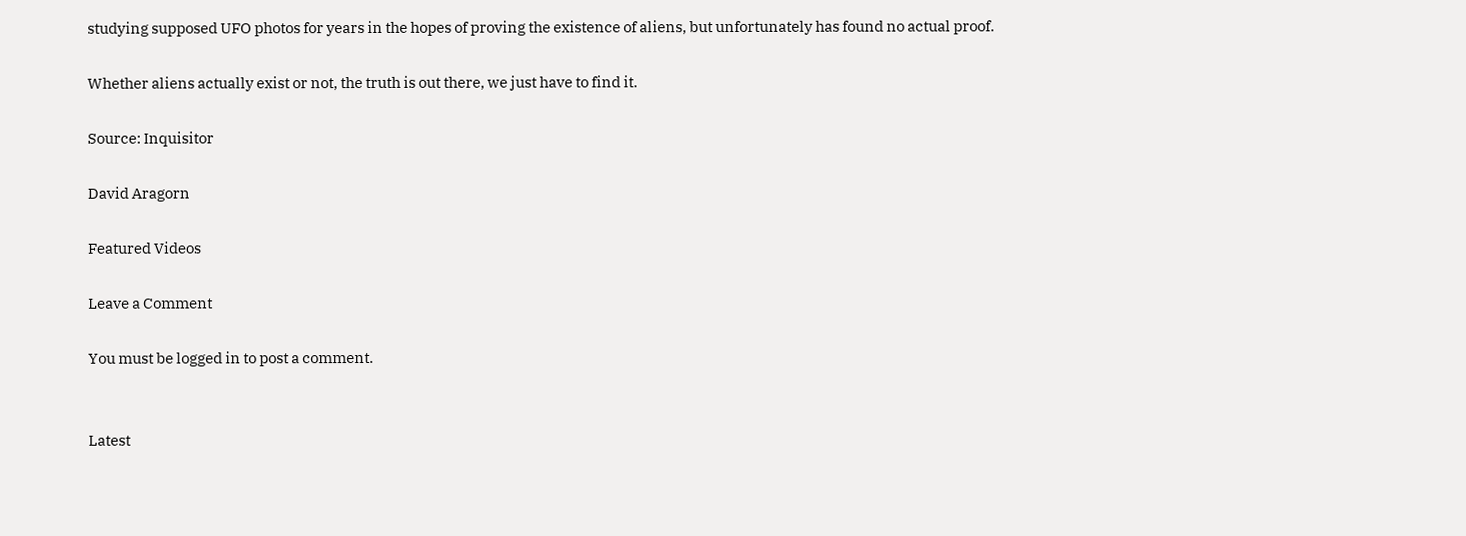studying supposed UFO photos for years in the hopes of proving the existence of aliens, but unfortunately has found no actual proof.

Whether aliens actually exist or not, the truth is out there, we just have to find it.

Source: Inquisitor

David Aragorn

Featured Videos

Leave a Comment

You must be logged in to post a comment.


Latest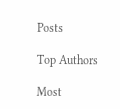Posts

Top Authors

Most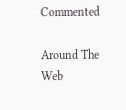Commented

Around The Web